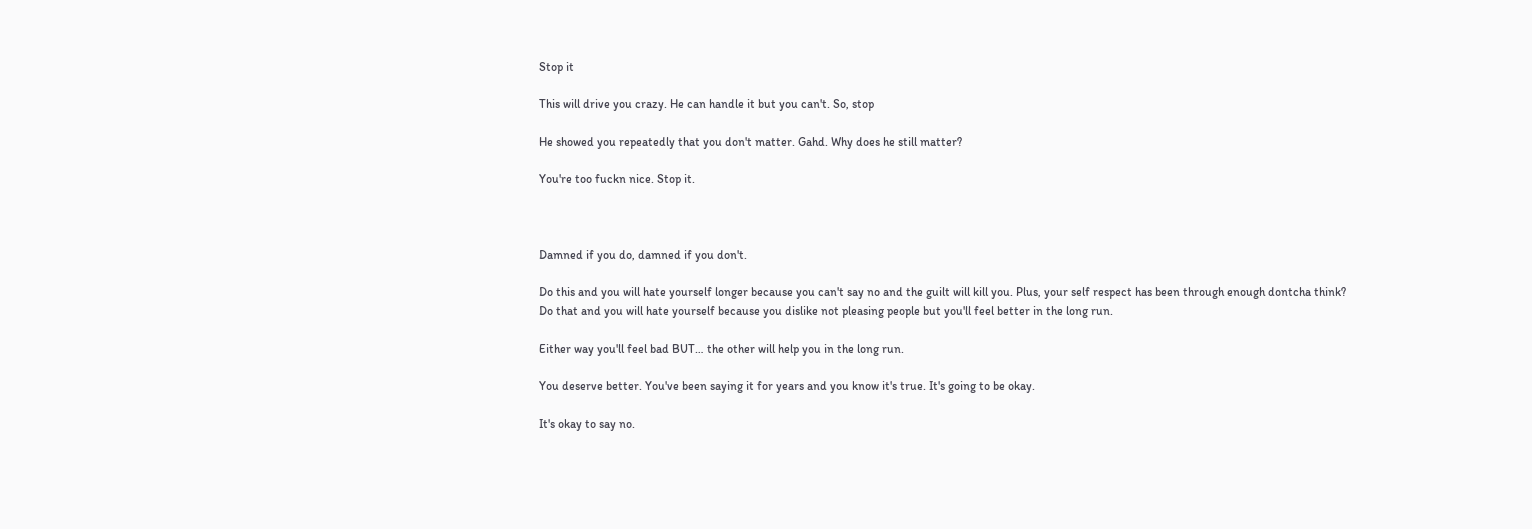Stop it

This will drive you crazy. He can handle it but you can't. So, stop

He showed you repeatedly that you don't matter. Gahd. Why does he still matter?

You're too fuckn nice. Stop it.



Damned if you do, damned if you don't.

Do this and you will hate yourself longer because you can't say no and the guilt will kill you. Plus, your self respect has been through enough dontcha think?
Do that and you will hate yourself because you dislike not pleasing people but you'll feel better in the long run.

Either way you'll feel bad BUT… the other will help you in the long run.

You deserve better. You've been saying it for years and you know it's true. It's going to be okay.

It's okay to say no.